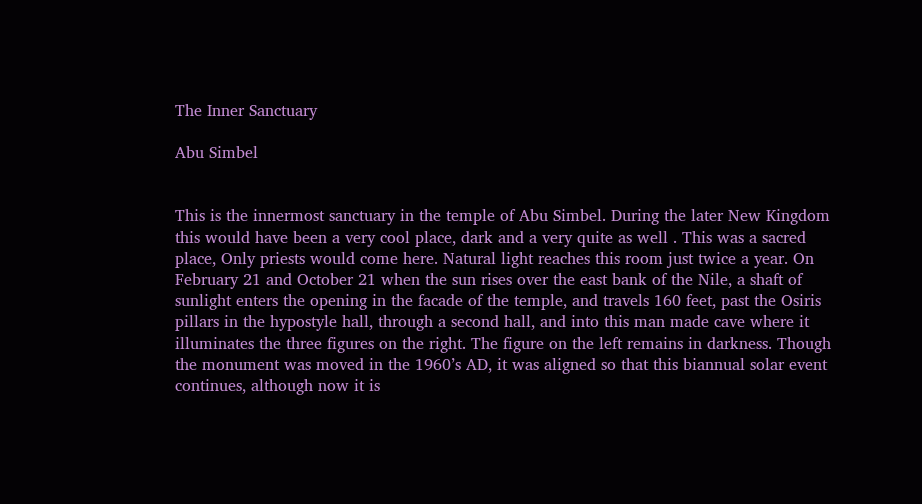The Inner Sanctuary

Abu Simbel


This is the innermost sanctuary in the temple of Abu Simbel. During the later New Kingdom this would have been a very cool place, dark and a very quite as well . This was a sacred place, Only priests would come here. Natural light reaches this room just twice a year. On February 21 and October 21 when the sun rises over the east bank of the Nile, a shaft of sunlight enters the opening in the facade of the temple, and travels 160 feet, past the Osiris pillars in the hypostyle hall, through a second hall, and into this man made cave where it illuminates the three figures on the right. The figure on the left remains in darkness. Though the monument was moved in the 1960’s AD, it was aligned so that this biannual solar event continues, although now it is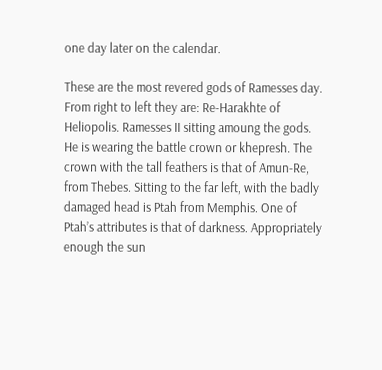one day later on the calendar.

These are the most revered gods of Ramesses day. From right to left they are: Re-Harakhte of Heliopolis. Ramesses II sitting amoung the gods. He is wearing the battle crown or khepresh. The crown with the tall feathers is that of Amun-Re, from Thebes. Sitting to the far left, with the badly damaged head is Ptah from Memphis. One of Ptah’s attributes is that of darkness. Appropriately enough the sun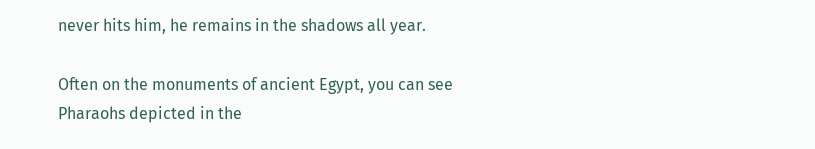never hits him, he remains in the shadows all year.

Often on the monuments of ancient Egypt, you can see Pharaohs depicted in the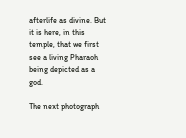afterlife as divine. But it is here, in this temple, that we first see a living Pharaoh being depicted as a god.

The next photograph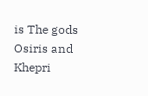is The gods Osiris and Khepri